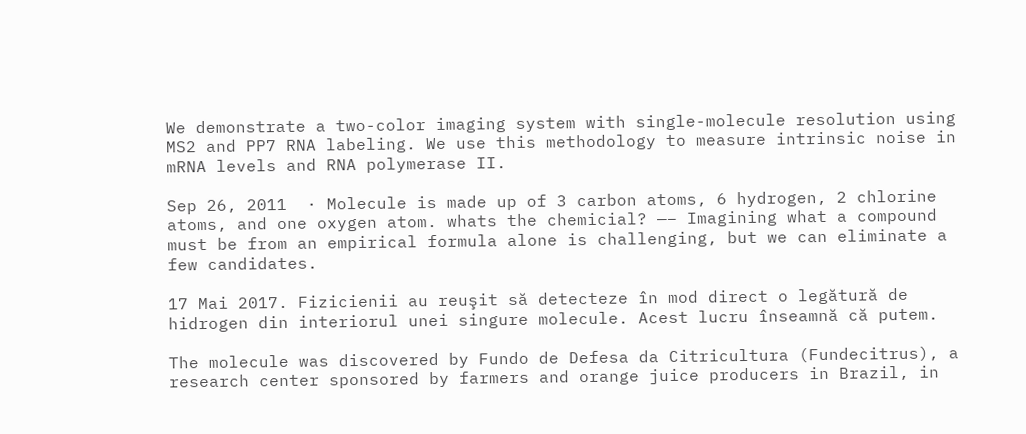We demonstrate a two-color imaging system with single-molecule resolution using MS2 and PP7 RNA labeling. We use this methodology to measure intrinsic noise in mRNA levels and RNA polymerase II.

Sep 26, 2011  · Molecule is made up of 3 carbon atoms, 6 hydrogen, 2 chlorine atoms, and one oxygen atom. whats the chemicial? —– Imagining what a compound must be from an empirical formula alone is challenging, but we can eliminate a few candidates.

17 Mai 2017. Fizicienii au reuşit să detecteze în mod direct o legătură de hidrogen din interiorul unei singure molecule. Acest lucru înseamnă că putem.

The molecule was discovered by Fundo de Defesa da Citricultura (Fundecitrus), a research center sponsored by farmers and orange juice producers in Brazil, in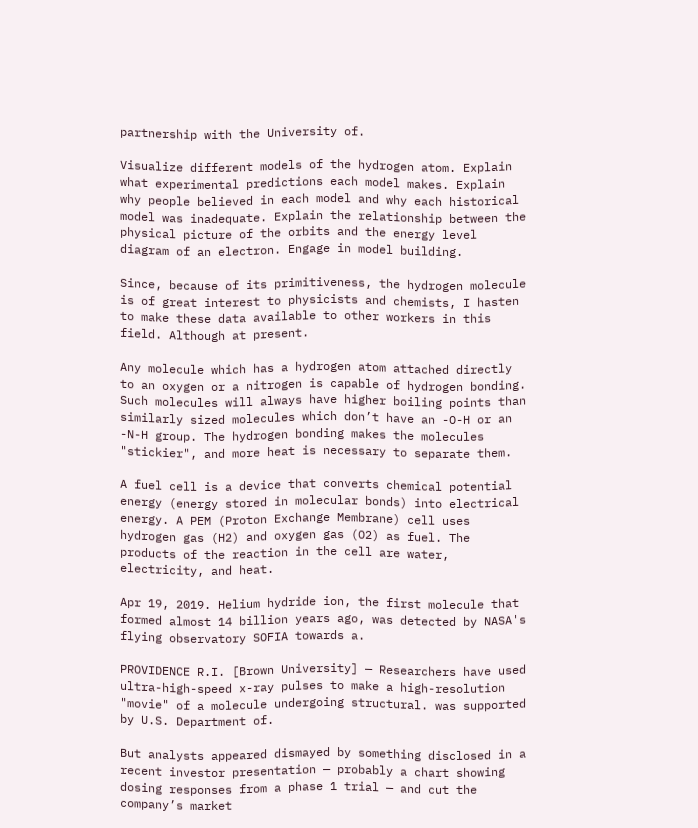partnership with the University of.

Visualize different models of the hydrogen atom. Explain what experimental predictions each model makes. Explain why people believed in each model and why each historical model was inadequate. Explain the relationship between the physical picture of the orbits and the energy level diagram of an electron. Engage in model building.

Since, because of its primitiveness, the hydrogen molecule is of great interest to physicists and chemists, I hasten to make these data available to other workers in this field. Although at present.

Any molecule which has a hydrogen atom attached directly to an oxygen or a nitrogen is capable of hydrogen bonding. Such molecules will always have higher boiling points than similarly sized molecules which don’t have an -O-H or an -N-H group. The hydrogen bonding makes the molecules "stickier", and more heat is necessary to separate them.

A fuel cell is a device that converts chemical potential energy (energy stored in molecular bonds) into electrical energy. A PEM (Proton Exchange Membrane) cell uses hydrogen gas (H2) and oxygen gas (O2) as fuel. The products of the reaction in the cell are water, electricity, and heat.

Apr 19, 2019. Helium hydride ion, the first molecule that formed almost 14 billion years ago, was detected by NASA's flying observatory SOFIA towards a.

PROVIDENCE R.I. [Brown University] — Researchers have used ultra-high-speed x-ray pulses to make a high-resolution "movie" of a molecule undergoing structural. was supported by U.S. Department of.

But analysts appeared dismayed by something disclosed in a recent investor presentation — probably a chart showing dosing responses from a phase 1 trial — and cut the company’s market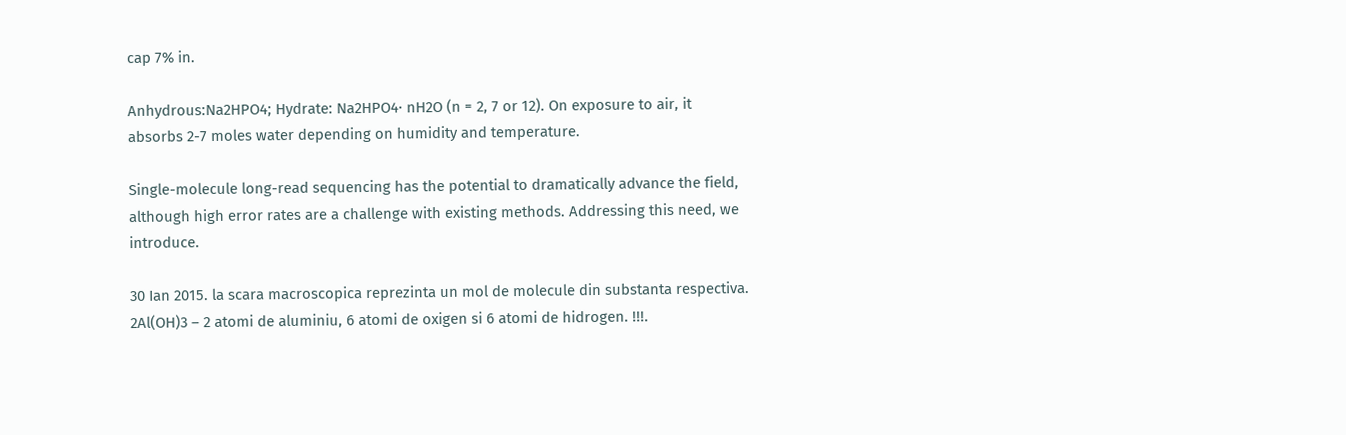cap 7% in.

Anhydrous:Na2HPO4; Hydrate: Na2HPO4· nH2O (n = 2, 7 or 12). On exposure to air, it absorbs 2-7 moles water depending on humidity and temperature.

Single-molecule long-read sequencing has the potential to dramatically advance the field, although high error rates are a challenge with existing methods. Addressing this need, we introduce.

30 Ian 2015. la scara macroscopica reprezinta un mol de molecule din substanta respectiva. 2Al(OH)3 – 2 atomi de aluminiu, 6 atomi de oxigen si 6 atomi de hidrogen. !!!.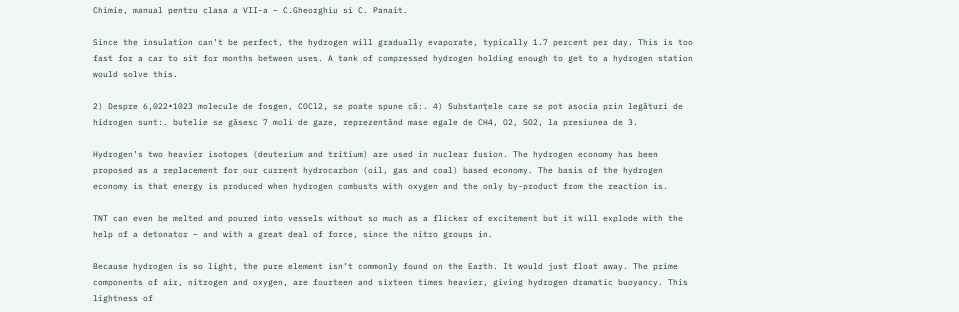Chimie, manual pentru clasa a VII-a – C.Gheorghiu si C. Panait.

Since the insulation can’t be perfect, the hydrogen will gradually evaporate, typically 1.7 percent per day. This is too fast for a car to sit for months between uses. A tank of compressed hydrogen holding enough to get to a hydrogen station would solve this.

2) Despre 6,022∙1023 molecule de fosgen, COCl2, se poate spune că:. 4) Substanțele care se pot asocia prin legături de hidrogen sunt:. butelie se găsesc 7 moli de gaze, reprezentând mase egale de CH4, O2, SO2, la presiunea de 3.

Hydrogen’s two heavier isotopes (deuterium and tritium) are used in nuclear fusion. The hydrogen economy has been proposed as a replacement for our current hydrocarbon (oil, gas and coal) based economy. The basis of the hydrogen economy is that energy is produced when hydrogen combusts with oxygen and the only by-product from the reaction is.

TNT can even be melted and poured into vessels without so much as a flicker of excitement but it will explode with the help of a detonator – and with a great deal of force, since the nitro groups in.

Because hydrogen is so light, the pure element isn’t commonly found on the Earth. It would just float away. The prime components of air, nitrogen and oxygen, are fourteen and sixteen times heavier, giving hydrogen dramatic buoyancy. This lightness of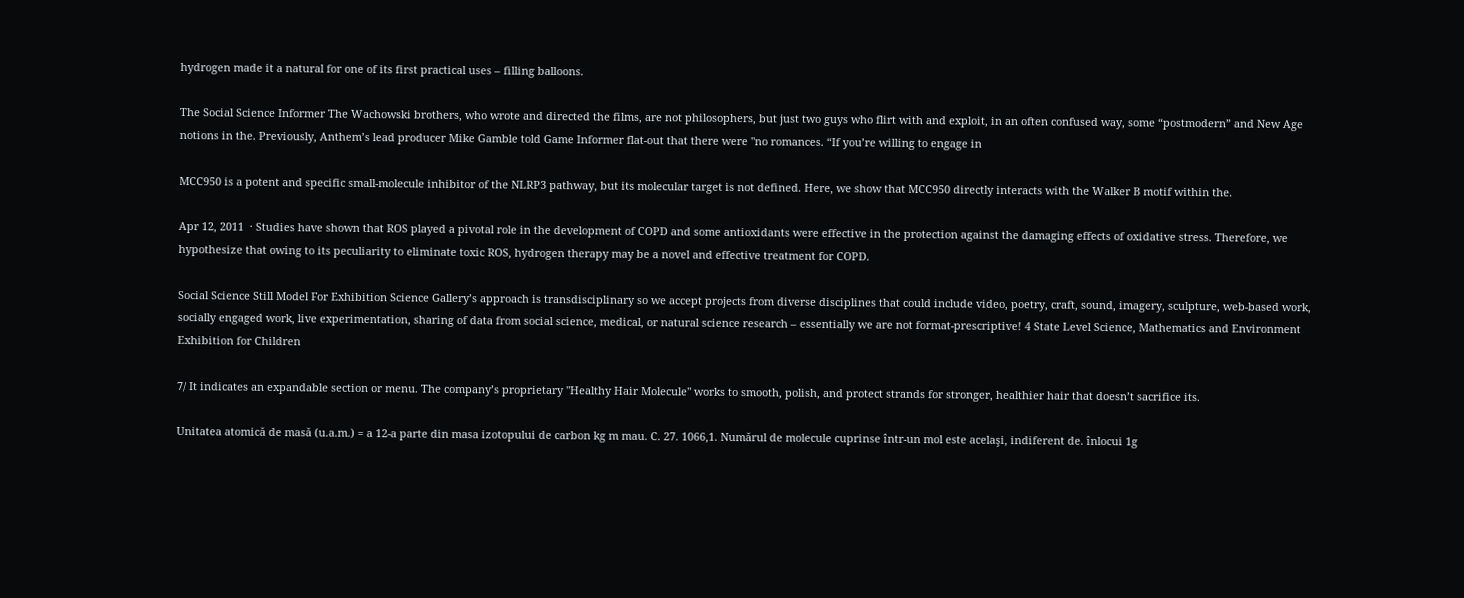hydrogen made it a natural for one of its first practical uses – filling balloons.

The Social Science Informer The Wachowski brothers, who wrote and directed the films, are not philosophers, but just two guys who flirt with and exploit, in an often confused way, some “postmodern” and New Age notions in the. Previously, Anthem’s lead producer Mike Gamble told Game Informer flat-out that there were "no romances. “If you’re willing to engage in

MCC950 is a potent and specific small-molecule inhibitor of the NLRP3 pathway, but its molecular target is not defined. Here, we show that MCC950 directly interacts with the Walker B motif within the.

Apr 12, 2011  · Studies have shown that ROS played a pivotal role in the development of COPD and some antioxidants were effective in the protection against the damaging effects of oxidative stress. Therefore, we hypothesize that owing to its peculiarity to eliminate toxic ROS, hydrogen therapy may be a novel and effective treatment for COPD.

Social Science Still Model For Exhibition Science Gallery’s approach is transdisciplinary so we accept projects from diverse disciplines that could include video, poetry, craft, sound, imagery, sculpture, web-based work, socially engaged work, live experimentation, sharing of data from social science, medical, or natural science research – essentially we are not format-prescriptive! 4 State Level Science, Mathematics and Environment Exhibition for Children

7/ It indicates an expandable section or menu. The company’s proprietary "Healthy Hair Molecule" works to smooth, polish, and protect strands for stronger, healthier hair that doesn’t sacrifice its.

Unitatea atomică de masă (u.a.m.) = a 12-a parte din masa izotopului de carbon kg m mau. C. 27. 1066,1. Numărul de molecule cuprinse într-un mol este acelaşi, indiferent de. înlocui 1g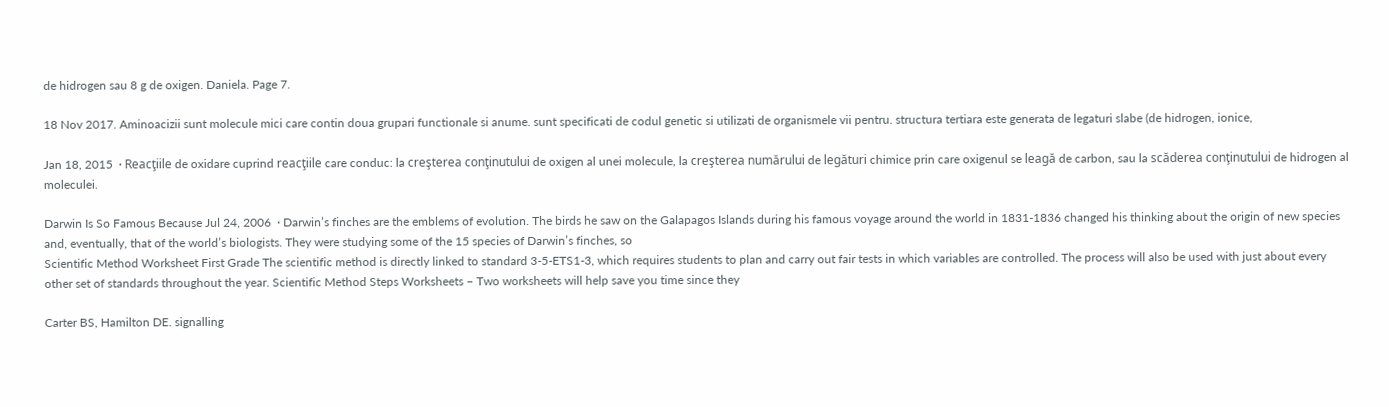de hidrogen sau 8 g de oxigen. Daniela. Page 7.

18 Nov 2017. Aminoacizii sunt molecule mici care contin doua grupari functionale si anume. sunt specificati de codul genetic si utilizati de organismele vii pentru. structura tertiara este generata de legaturi slabe (de hidrogen, ionice,

Jan 18, 2015  · Reacţiile de oxidare cuprind reacţiile care conduc: la creşterea conţinutului de oxigen al unei molecule, la creşterea numărului de legături chimice prin care oxigenul se leagă de carbon, sau la scăderea conţinutului de hidrogen al moleculei.

Darwin Is So Famous Because Jul 24, 2006  · Darwin’s finches are the emblems of evolution. The birds he saw on the Galapagos Islands during his famous voyage around the world in 1831-1836 changed his thinking about the origin of new species and, eventually, that of the world’s biologists. They were studying some of the 15 species of Darwin’s finches, so
Scientific Method Worksheet First Grade The scientific method is directly linked to standard 3-5-ETS1-3, which requires students to plan and carry out fair tests in which variables are controlled. The process will also be used with just about every other set of standards throughout the year. Scientific Method Steps Worksheets – Two worksheets will help save you time since they

Carter BS, Hamilton DE. signalling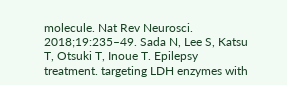molecule. Nat Rev Neurosci. 2018;19:235–49. Sada N, Lee S, Katsu T, Otsuki T, Inoue T. Epilepsy treatment. targeting LDH enzymes with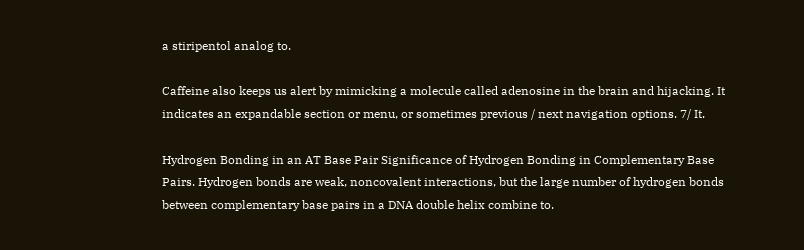a stiripentol analog to.

Caffeine also keeps us alert by mimicking a molecule called adenosine in the brain and hijacking. It indicates an expandable section or menu, or sometimes previous / next navigation options. 7/ It.

Hydrogen Bonding in an AT Base Pair Significance of Hydrogen Bonding in Complementary Base Pairs. Hydrogen bonds are weak, noncovalent interactions, but the large number of hydrogen bonds between complementary base pairs in a DNA double helix combine to.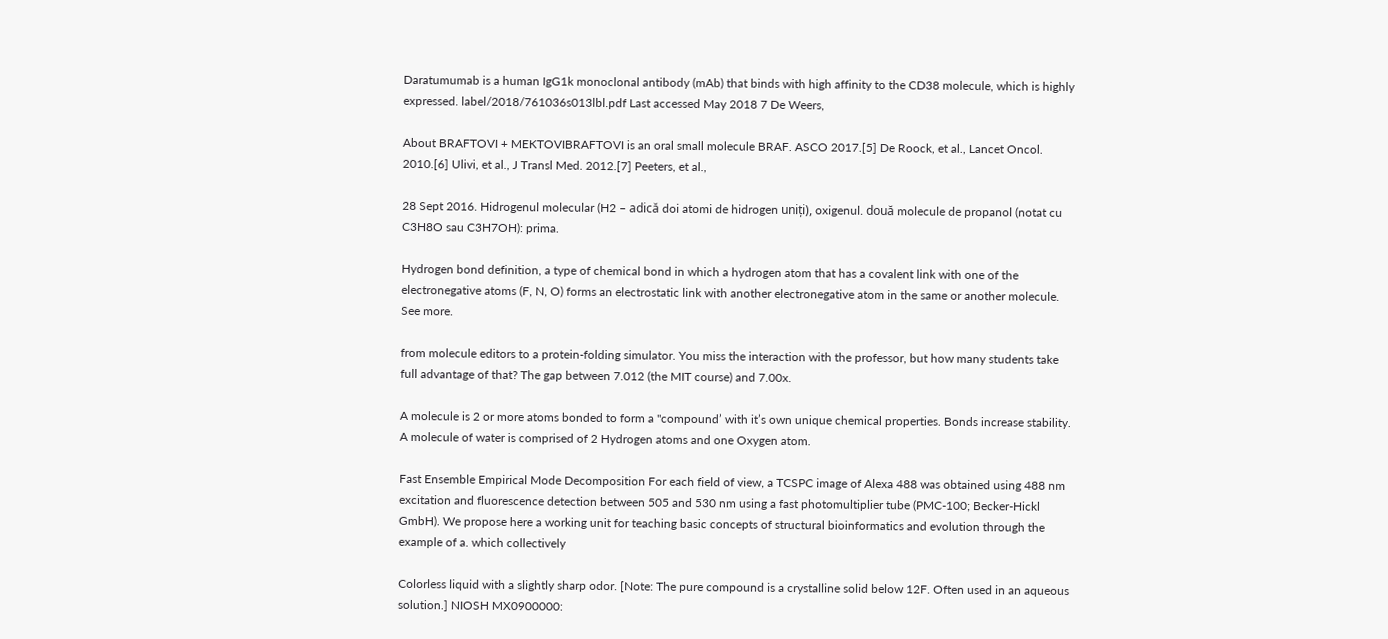Daratumumab is a human IgG1k monoclonal antibody (mAb) that binds with high affinity to the CD38 molecule, which is highly expressed. label/2018/761036s013lbl.pdf Last accessed May 2018 7 De Weers,

About BRAFTOVI + MEKTOVIBRAFTOVI is an oral small molecule BRAF. ASCO 2017.[5] De Roock, et al., Lancet Oncol. 2010.[6] Ulivi, et al., J Transl Med. 2012.[7] Peeters, et al.,

28 Sept 2016. Hidrogenul molecular (H2 – adică doi atomi de hidrogen uniți), oxigenul. două molecule de propanol (notat cu C3H8O sau C3H7OH): prima.

Hydrogen bond definition, a type of chemical bond in which a hydrogen atom that has a covalent link with one of the electronegative atoms (F, N, O) forms an electrostatic link with another electronegative atom in the same or another molecule. See more.

from molecule editors to a protein-folding simulator. You miss the interaction with the professor, but how many students take full advantage of that? The gap between 7.012 (the MIT course) and 7.00x.

A molecule is 2 or more atoms bonded to form a "compound’ with it’s own unique chemical properties. Bonds increase stability. A molecule of water is comprised of 2 Hydrogen atoms and one Oxygen atom.

Fast Ensemble Empirical Mode Decomposition For each field of view, a TCSPC image of Alexa 488 was obtained using 488 nm excitation and fluorescence detection between 505 and 530 nm using a fast photomultiplier tube (PMC-100; Becker-Hickl GmbH). We propose here a working unit for teaching basic concepts of structural bioinformatics and evolution through the example of a. which collectively

Colorless liquid with a slightly sharp odor. [Note: The pure compound is a crystalline solid below 12F. Often used in an aqueous solution.] NIOSH MX0900000: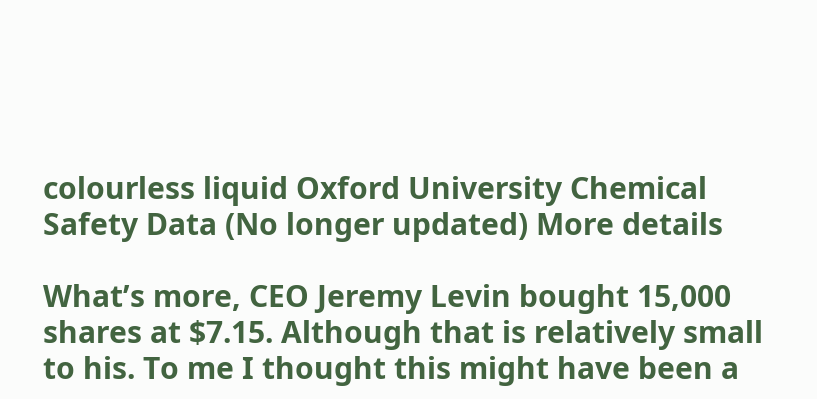colourless liquid Oxford University Chemical Safety Data (No longer updated) More details

What’s more, CEO Jeremy Levin bought 15,000 shares at $7.15. Although that is relatively small to his. To me I thought this might have been a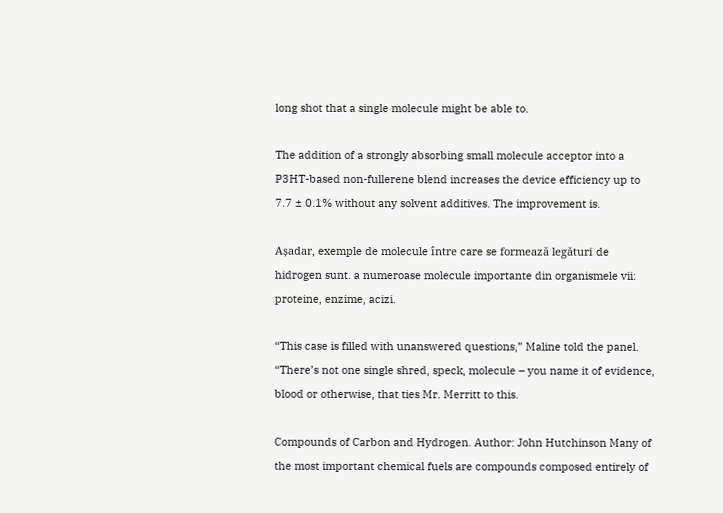long shot that a single molecule might be able to.

The addition of a strongly absorbing small molecule acceptor into a P3HT-based non-fullerene blend increases the device efficiency up to 7.7 ± 0.1% without any solvent additives. The improvement is.

Așadar, exemple de molecule între care se formează legături de hidrogen sunt. a numeroase molecule importante din organismele vii: proteine, enzime, acizi.

“This case is filled with unanswered questions,” Maline told the panel. “There’s not one single shred, speck, molecule – you name it of evidence, blood or otherwise, that ties Mr. Merritt to this.

Compounds of Carbon and Hydrogen. Author: John Hutchinson Many of the most important chemical fuels are compounds composed entirely of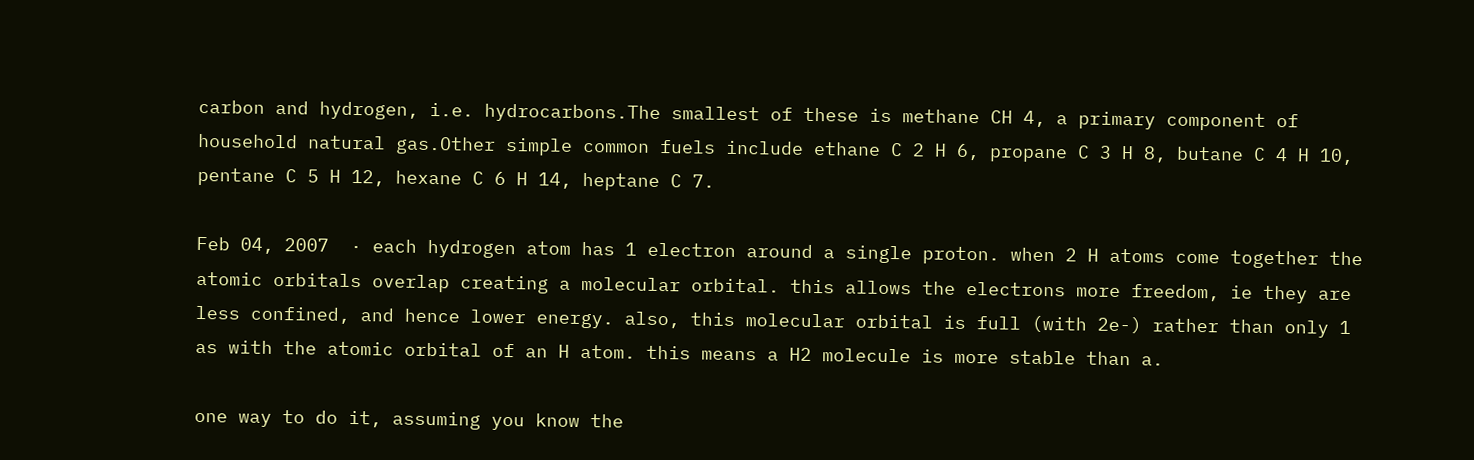carbon and hydrogen, i.e. hydrocarbons.The smallest of these is methane CH 4, a primary component of household natural gas.Other simple common fuels include ethane C 2 H 6, propane C 3 H 8, butane C 4 H 10, pentane C 5 H 12, hexane C 6 H 14, heptane C 7.

Feb 04, 2007  · each hydrogen atom has 1 electron around a single proton. when 2 H atoms come together the atomic orbitals overlap creating a molecular orbital. this allows the electrons more freedom, ie they are less confined, and hence lower energy. also, this molecular orbital is full (with 2e-) rather than only 1 as with the atomic orbital of an H atom. this means a H2 molecule is more stable than a.

one way to do it, assuming you know the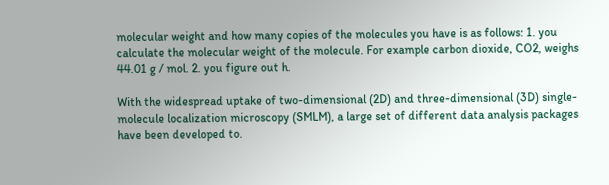molecular weight and how many copies of the molecules you have is as follows: 1. you calculate the molecular weight of the molecule. For example carbon dioxide, CO2, weighs 44.01 g / mol. 2. you figure out h.

With the widespread uptake of two-dimensional (2D) and three-dimensional (3D) single-molecule localization microscopy (SMLM), a large set of different data analysis packages have been developed to.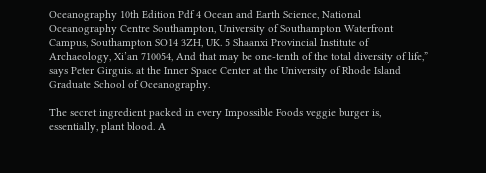Oceanography 10th Edition Pdf 4 Ocean and Earth Science, National Oceanography Centre Southampton, University of Southampton Waterfront Campus, Southampton SO14 3ZH, UK. 5 Shaanxi Provincial Institute of Archaeology, Xi’an 710054, And that may be one-tenth of the total diversity of life,” says Peter Girguis. at the Inner Space Center at the University of Rhode Island Graduate School of Oceanography.

The secret ingredient packed in every Impossible Foods veggie burger is, essentially, plant blood. A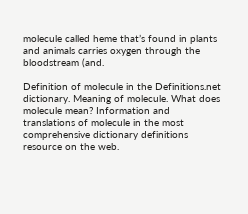molecule called heme that’s found in plants and animals carries oxygen through the bloodstream (and.

Definition of molecule in the Definitions.net dictionary. Meaning of molecule. What does molecule mean? Information and translations of molecule in the most comprehensive dictionary definitions resource on the web.